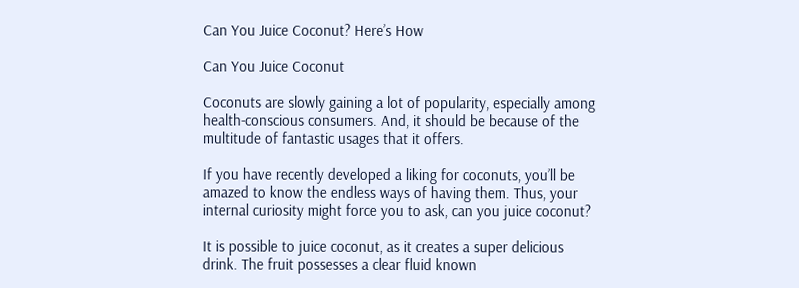Can You Juice Coconut? Here’s How

Can You Juice Coconut

Coconuts are slowly gaining a lot of popularity, especially among health-conscious consumers. And, it should be because of the multitude of fantastic usages that it offers.

If you have recently developed a liking for coconuts, you’ll be amazed to know the endless ways of having them. Thus, your internal curiosity might force you to ask, can you juice coconut?

It is possible to juice coconut, as it creates a super delicious drink. The fruit possesses a clear fluid known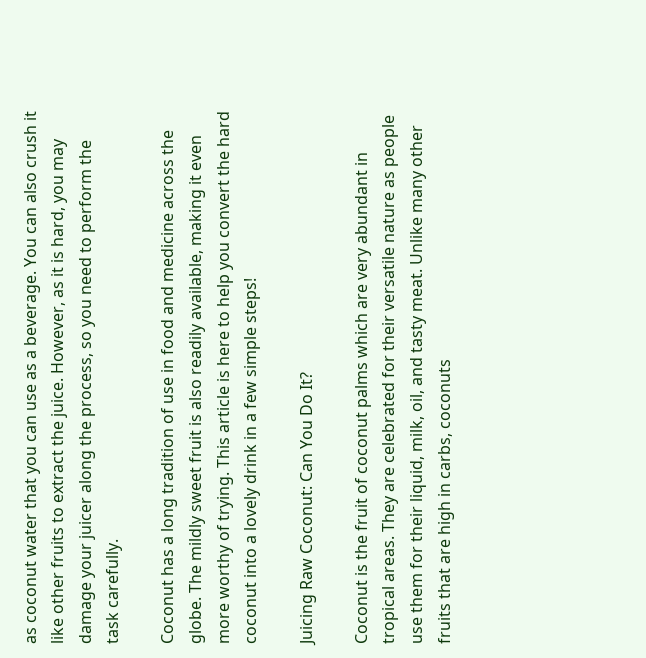as coconut water that you can use as a beverage. You can also crush it like other fruits to extract the juice. However, as it is hard, you may damage your juicer along the process, so you need to perform the task carefully.

Coconut has a long tradition of use in food and medicine across the globe. The mildly sweet fruit is also readily available, making it even more worthy of trying. This article is here to help you convert the hard coconut into a lovely drink in a few simple steps!

Juicing Raw Coconut: Can You Do It?

Coconut is the fruit of coconut palms which are very abundant in tropical areas. They are celebrated for their versatile nature as people use them for their liquid, milk, oil, and tasty meat. Unlike many other fruits that are high in carbs, coconuts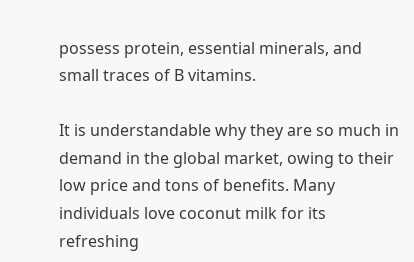possess protein, essential minerals, and small traces of B vitamins.

It is understandable why they are so much in demand in the global market, owing to their low price and tons of benefits. Many individuals love coconut milk for its refreshing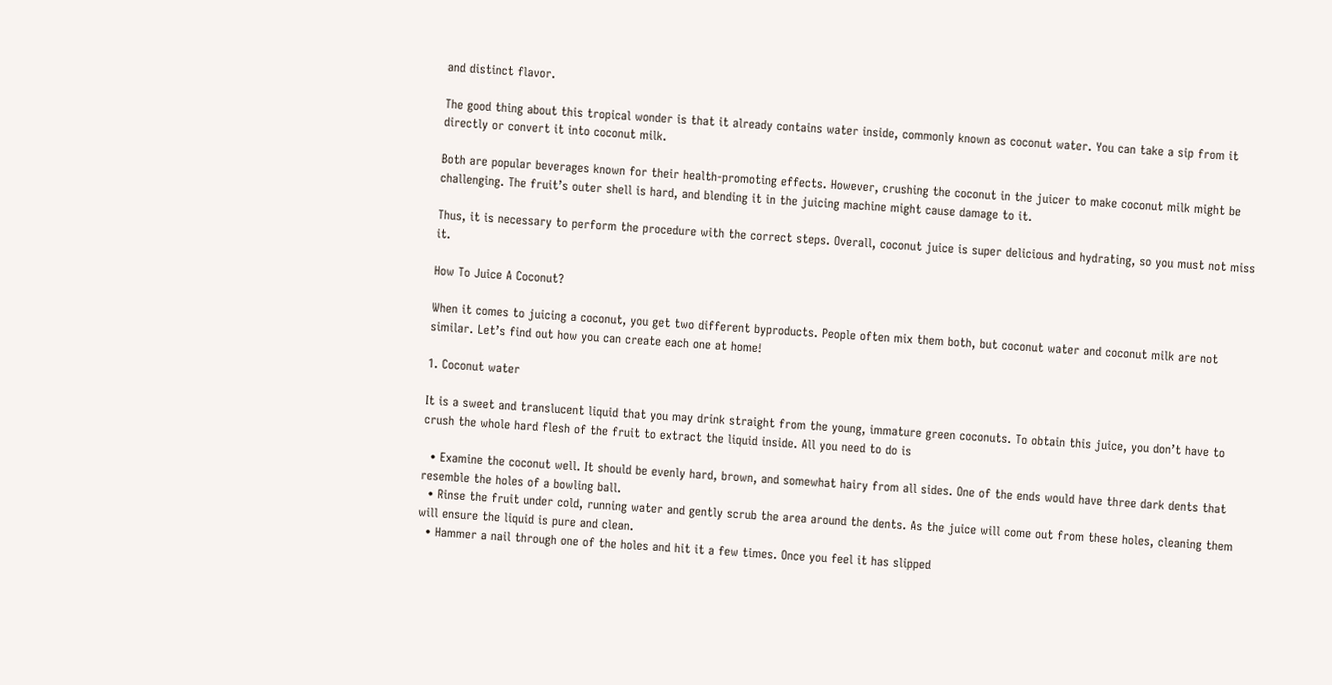and distinct flavor.

The good thing about this tropical wonder is that it already contains water inside, commonly known as coconut water. You can take a sip from it directly or convert it into coconut milk.

Both are popular beverages known for their health-promoting effects. However, crushing the coconut in the juicer to make coconut milk might be challenging. The fruit’s outer shell is hard, and blending it in the juicing machine might cause damage to it.

Thus, it is necessary to perform the procedure with the correct steps. Overall, coconut juice is super delicious and hydrating, so you must not miss it.

How To Juice A Coconut?

When it comes to juicing a coconut, you get two different byproducts. People often mix them both, but coconut water and coconut milk are not similar. Let’s find out how you can create each one at home!

1. Coconut water

It is a sweet and translucent liquid that you may drink straight from the young, immature green coconuts. To obtain this juice, you don’t have to crush the whole hard flesh of the fruit to extract the liquid inside. All you need to do is

  • Examine the coconut well. It should be evenly hard, brown, and somewhat hairy from all sides. One of the ends would have three dark dents that resemble the holes of a bowling ball.
  • Rinse the fruit under cold, running water and gently scrub the area around the dents. As the juice will come out from these holes, cleaning them will ensure the liquid is pure and clean.
  • Hammer a nail through one of the holes and hit it a few times. Once you feel it has slipped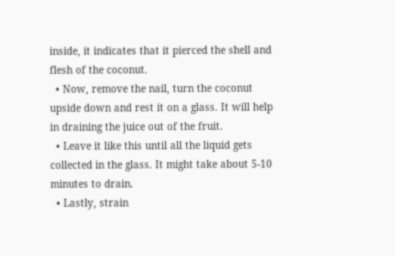inside, it indicates that it pierced the shell and flesh of the coconut.
  • Now, remove the nail, turn the coconut upside down and rest it on a glass. It will help in draining the juice out of the fruit.
  • Leave it like this until all the liquid gets collected in the glass. It might take about 5-10 minutes to drain.
  • Lastly, strain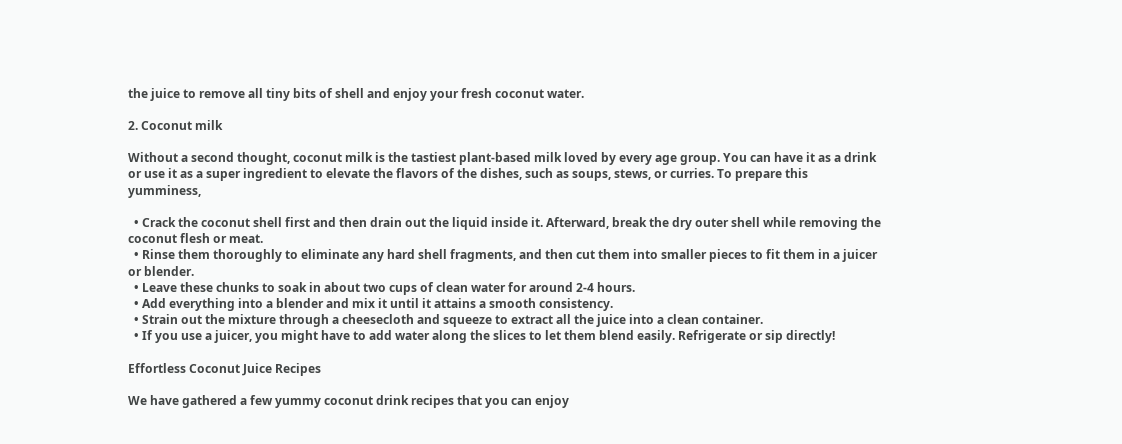the juice to remove all tiny bits of shell and enjoy your fresh coconut water.

2. Coconut milk

Without a second thought, coconut milk is the tastiest plant-based milk loved by every age group. You can have it as a drink or use it as a super ingredient to elevate the flavors of the dishes, such as soups, stews, or curries. To prepare this yumminess,

  • Crack the coconut shell first and then drain out the liquid inside it. Afterward, break the dry outer shell while removing the coconut flesh or meat.
  • Rinse them thoroughly to eliminate any hard shell fragments, and then cut them into smaller pieces to fit them in a juicer or blender.
  • Leave these chunks to soak in about two cups of clean water for around 2-4 hours.
  • Add everything into a blender and mix it until it attains a smooth consistency.
  • Strain out the mixture through a cheesecloth and squeeze to extract all the juice into a clean container.
  • If you use a juicer, you might have to add water along the slices to let them blend easily. Refrigerate or sip directly!

Effortless Coconut Juice Recipes

We have gathered a few yummy coconut drink recipes that you can enjoy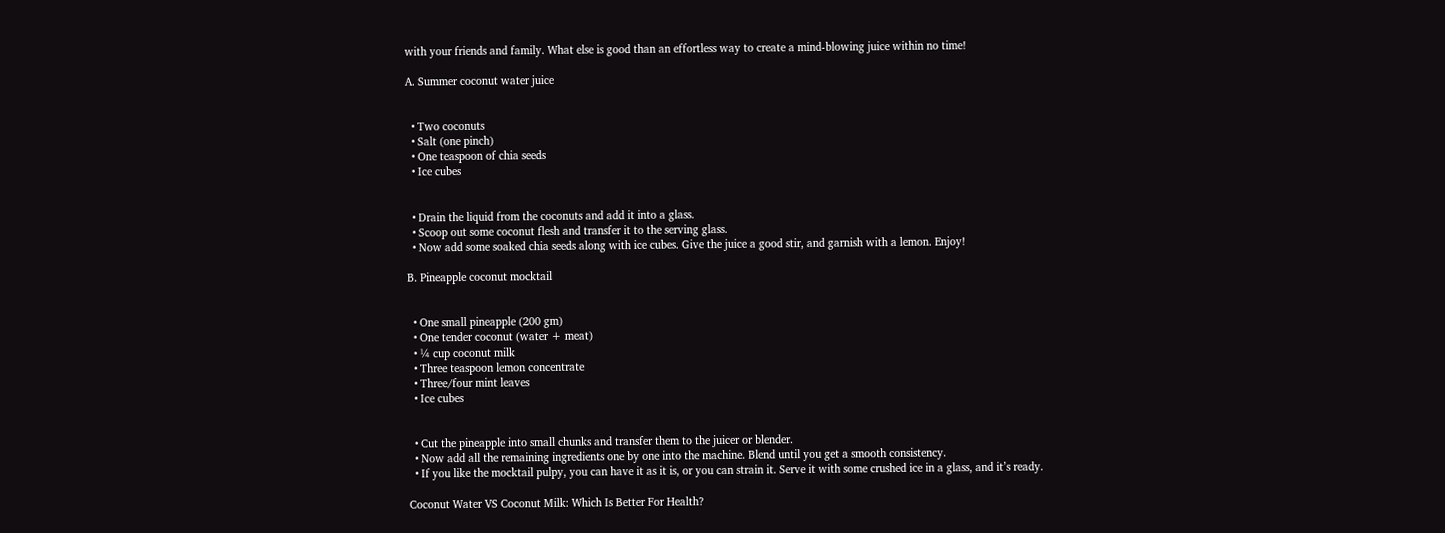with your friends and family. What else is good than an effortless way to create a mind-blowing juice within no time!

A. Summer coconut water juice


  • Two coconuts
  • Salt (one pinch)
  • One teaspoon of chia seeds
  • Ice cubes


  • Drain the liquid from the coconuts and add it into a glass.
  • Scoop out some coconut flesh and transfer it to the serving glass.
  • Now add some soaked chia seeds along with ice cubes. Give the juice a good stir, and garnish with a lemon. Enjoy!

B. Pineapple coconut mocktail


  • One small pineapple (200 gm)
  • One tender coconut (water + meat)
  • ¼ cup coconut milk
  • Three teaspoon lemon concentrate
  • Three/four mint leaves
  • Ice cubes


  • Cut the pineapple into small chunks and transfer them to the juicer or blender.
  • Now add all the remaining ingredients one by one into the machine. Blend until you get a smooth consistency.
  • If you like the mocktail pulpy, you can have it as it is, or you can strain it. Serve it with some crushed ice in a glass, and it’s ready.

Coconut Water VS Coconut Milk: Which Is Better For Health?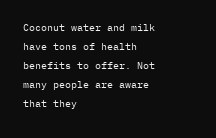Coconut water and milk have tons of health benefits to offer. Not many people are aware that they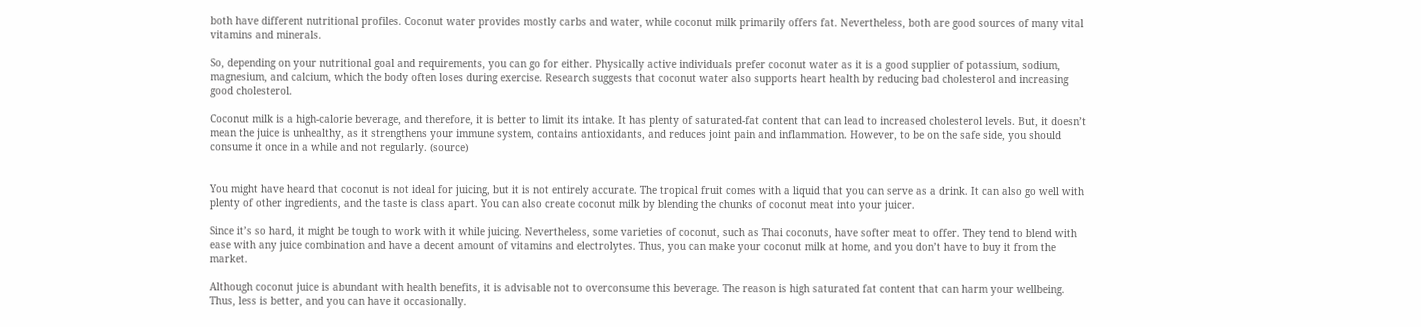both have different nutritional profiles. Coconut water provides mostly carbs and water, while coconut milk primarily offers fat. Nevertheless, both are good sources of many vital vitamins and minerals.

So, depending on your nutritional goal and requirements, you can go for either. Physically active individuals prefer coconut water as it is a good supplier of potassium, sodium, magnesium, and calcium, which the body often loses during exercise. Research suggests that coconut water also supports heart health by reducing bad cholesterol and increasing good cholesterol.

Coconut milk is a high-calorie beverage, and therefore, it is better to limit its intake. It has plenty of saturated-fat content that can lead to increased cholesterol levels. But, it doesn’t mean the juice is unhealthy, as it strengthens your immune system, contains antioxidants, and reduces joint pain and inflammation. However, to be on the safe side, you should consume it once in a while and not regularly. (source)


You might have heard that coconut is not ideal for juicing, but it is not entirely accurate. The tropical fruit comes with a liquid that you can serve as a drink. It can also go well with plenty of other ingredients, and the taste is class apart. You can also create coconut milk by blending the chunks of coconut meat into your juicer.

Since it’s so hard, it might be tough to work with it while juicing. Nevertheless, some varieties of coconut, such as Thai coconuts, have softer meat to offer. They tend to blend with ease with any juice combination and have a decent amount of vitamins and electrolytes. Thus, you can make your coconut milk at home, and you don’t have to buy it from the market.

Although coconut juice is abundant with health benefits, it is advisable not to overconsume this beverage. The reason is high saturated fat content that can harm your wellbeing. Thus, less is better, and you can have it occasionally.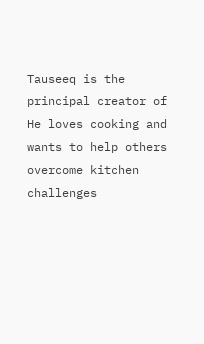Tauseeq is the principal creator of He loves cooking and wants to help others overcome kitchen challenges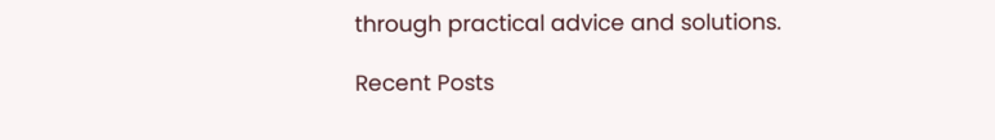through practical advice and solutions.

Recent Posts